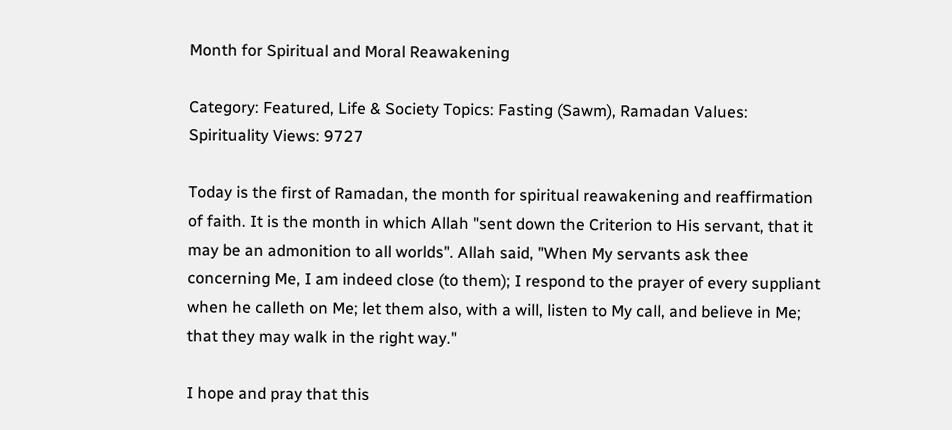Month for Spiritual and Moral Reawakening

Category: Featured, Life & Society Topics: Fasting (Sawm), Ramadan Values: Spirituality Views: 9727

Today is the first of Ramadan, the month for spiritual reawakening and reaffirmation of faith. It is the month in which Allah "sent down the Criterion to His servant, that it may be an admonition to all worlds". Allah said, "When My servants ask thee concerning Me, I am indeed close (to them); I respond to the prayer of every suppliant when he calleth on Me; let them also, with a will, listen to My call, and believe in Me; that they may walk in the right way."

I hope and pray that this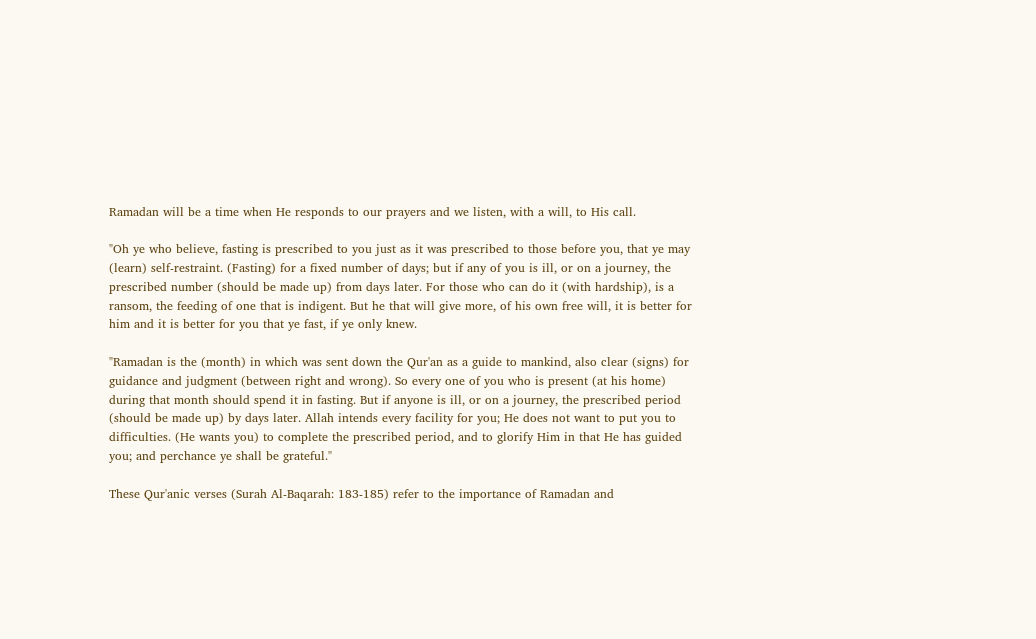Ramadan will be a time when He responds to our prayers and we listen, with a will, to His call.

"Oh ye who believe, fasting is prescribed to you just as it was prescribed to those before you, that ye may (learn) self-restraint. (Fasting) for a fixed number of days; but if any of you is ill, or on a journey, the prescribed number (should be made up) from days later. For those who can do it (with hardship), is a ransom, the feeding of one that is indigent. But he that will give more, of his own free will, it is better for him and it is better for you that ye fast, if ye only knew.

"Ramadan is the (month) in which was sent down the Qur'an as a guide to mankind, also clear (signs) for guidance and judgment (between right and wrong). So every one of you who is present (at his home) during that month should spend it in fasting. But if anyone is ill, or on a journey, the prescribed period (should be made up) by days later. Allah intends every facility for you; He does not want to put you to difficulties. (He wants you) to complete the prescribed period, and to glorify Him in that He has guided you; and perchance ye shall be grateful."

These Qur'anic verses (Surah Al-Baqarah: 183-185) refer to the importance of Ramadan and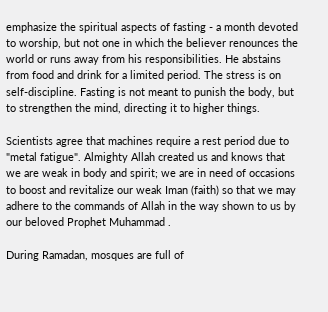emphasize the spiritual aspects of fasting - a month devoted to worship, but not one in which the believer renounces the world or runs away from his responsibilities. He abstains from food and drink for a limited period. The stress is on self-discipline. Fasting is not meant to punish the body, but to strengthen the mind, directing it to higher things.

Scientists agree that machines require a rest period due to "metal fatigue". Almighty Allah created us and knows that we are weak in body and spirit; we are in need of occasions to boost and revitalize our weak Iman (faith) so that we may adhere to the commands of Allah in the way shown to us by our beloved Prophet Muhammad .

During Ramadan, mosques are full of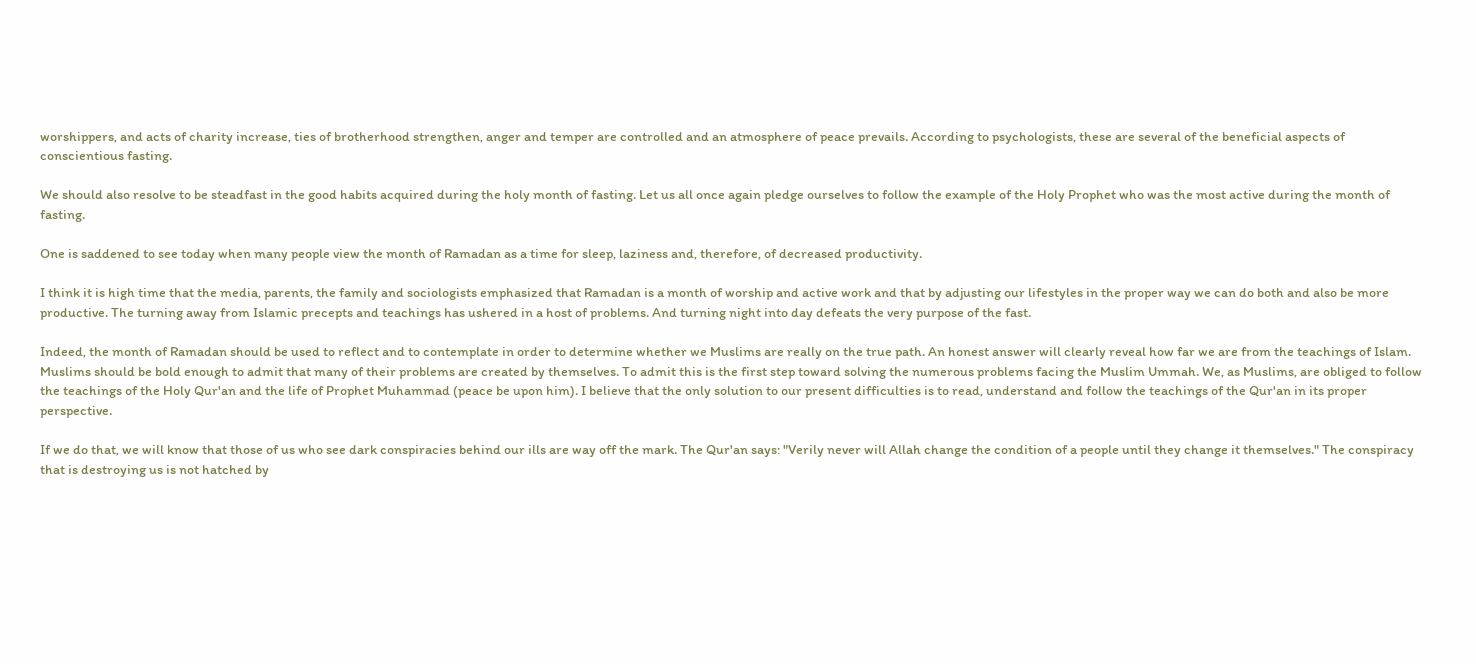worshippers, and acts of charity increase, ties of brotherhood strengthen, anger and temper are controlled and an atmosphere of peace prevails. According to psychologists, these are several of the beneficial aspects of conscientious fasting.

We should also resolve to be steadfast in the good habits acquired during the holy month of fasting. Let us all once again pledge ourselves to follow the example of the Holy Prophet who was the most active during the month of fasting.

One is saddened to see today when many people view the month of Ramadan as a time for sleep, laziness and, therefore, of decreased productivity.

I think it is high time that the media, parents, the family and sociologists emphasized that Ramadan is a month of worship and active work and that by adjusting our lifestyles in the proper way we can do both and also be more productive. The turning away from Islamic precepts and teachings has ushered in a host of problems. And turning night into day defeats the very purpose of the fast.

Indeed, the month of Ramadan should be used to reflect and to contemplate in order to determine whether we Muslims are really on the true path. An honest answer will clearly reveal how far we are from the teachings of Islam. Muslims should be bold enough to admit that many of their problems are created by themselves. To admit this is the first step toward solving the numerous problems facing the Muslim Ummah. We, as Muslims, are obliged to follow the teachings of the Holy Qur'an and the life of Prophet Muhammad (peace be upon him). I believe that the only solution to our present difficulties is to read, understand and follow the teachings of the Qur'an in its proper perspective.

If we do that, we will know that those of us who see dark conspiracies behind our ills are way off the mark. The Qur'an says: "Verily never will Allah change the condition of a people until they change it themselves." The conspiracy that is destroying us is not hatched by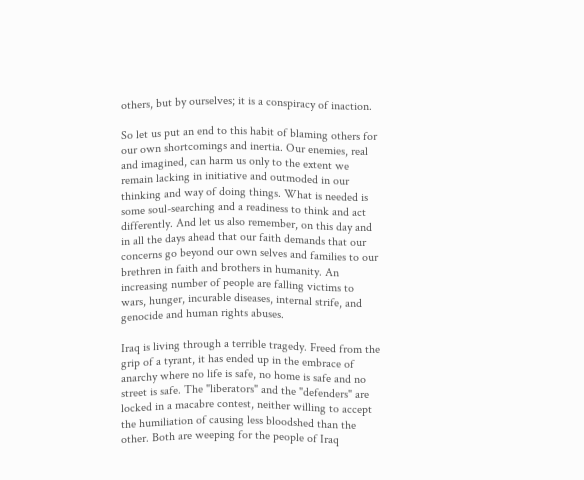others, but by ourselves; it is a conspiracy of inaction.

So let us put an end to this habit of blaming others for our own shortcomings and inertia. Our enemies, real and imagined, can harm us only to the extent we remain lacking in initiative and outmoded in our thinking and way of doing things. What is needed is some soul-searching and a readiness to think and act differently. And let us also remember, on this day and in all the days ahead that our faith demands that our concerns go beyond our own selves and families to our brethren in faith and brothers in humanity. An increasing number of people are falling victims to wars, hunger, incurable diseases, internal strife, and genocide and human rights abuses.

Iraq is living through a terrible tragedy. Freed from the grip of a tyrant, it has ended up in the embrace of anarchy where no life is safe, no home is safe and no street is safe. The "liberators" and the "defenders" are locked in a macabre contest, neither willing to accept the humiliation of causing less bloodshed than the other. Both are weeping for the people of Iraq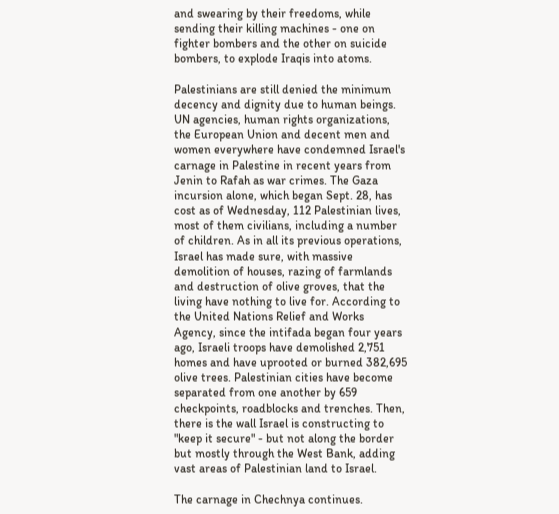and swearing by their freedoms, while sending their killing machines - one on fighter bombers and the other on suicide bombers, to explode Iraqis into atoms.

Palestinians are still denied the minimum decency and dignity due to human beings. UN agencies, human rights organizations, the European Union and decent men and women everywhere have condemned Israel's carnage in Palestine in recent years from Jenin to Rafah as war crimes. The Gaza incursion alone, which began Sept. 28, has cost as of Wednesday, 112 Palestinian lives, most of them civilians, including a number of children. As in all its previous operations, Israel has made sure, with massive demolition of houses, razing of farmlands and destruction of olive groves, that the living have nothing to live for. According to the United Nations Relief and Works Agency, since the intifada began four years ago, Israeli troops have demolished 2,751 homes and have uprooted or burned 382,695 olive trees. Palestinian cities have become separated from one another by 659 checkpoints, roadblocks and trenches. Then, there is the wall Israel is constructing to "keep it secure" - but not along the border but mostly through the West Bank, adding vast areas of Palestinian land to Israel.

The carnage in Chechnya continues.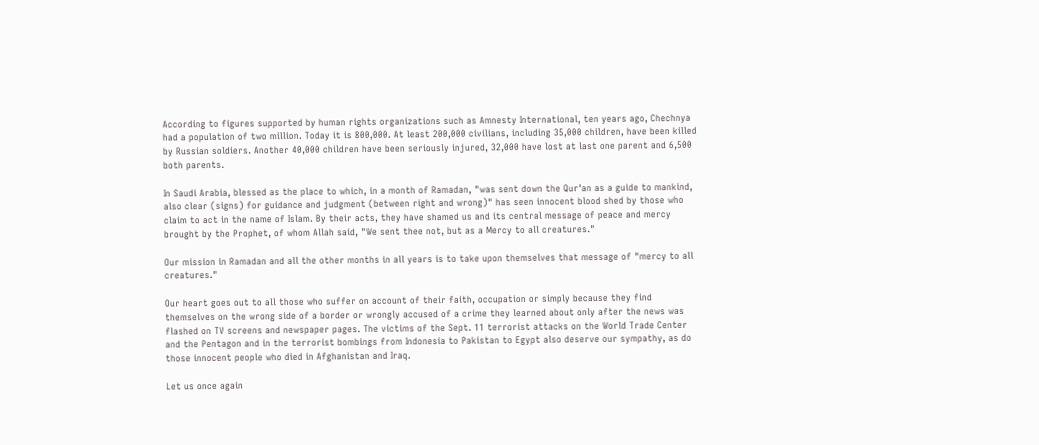According to figures supported by human rights organizations such as Amnesty International, ten years ago, Chechnya had a population of two million. Today it is 800,000. At least 200,000 civilians, including 35,000 children, have been killed by Russian soldiers. Another 40,000 children have been seriously injured, 32,000 have lost at last one parent and 6,500 both parents.

In Saudi Arabia, blessed as the place to which, in a month of Ramadan, "was sent down the Qur'an as a guide to mankind, also clear (signs) for guidance and judgment (between right and wrong)" has seen innocent blood shed by those who claim to act in the name of Islam. By their acts, they have shamed us and its central message of peace and mercy brought by the Prophet, of whom Allah said, "We sent thee not, but as a Mercy to all creatures."

Our mission in Ramadan and all the other months in all years is to take upon themselves that message of "mercy to all creatures."

Our heart goes out to all those who suffer on account of their faith, occupation or simply because they find themselves on the wrong side of a border or wrongly accused of a crime they learned about only after the news was flashed on TV screens and newspaper pages. The victims of the Sept. 11 terrorist attacks on the World Trade Center and the Pentagon and in the terrorist bombings from Indonesia to Pakistan to Egypt also deserve our sympathy, as do those innocent people who died in Afghanistan and Iraq.

Let us once again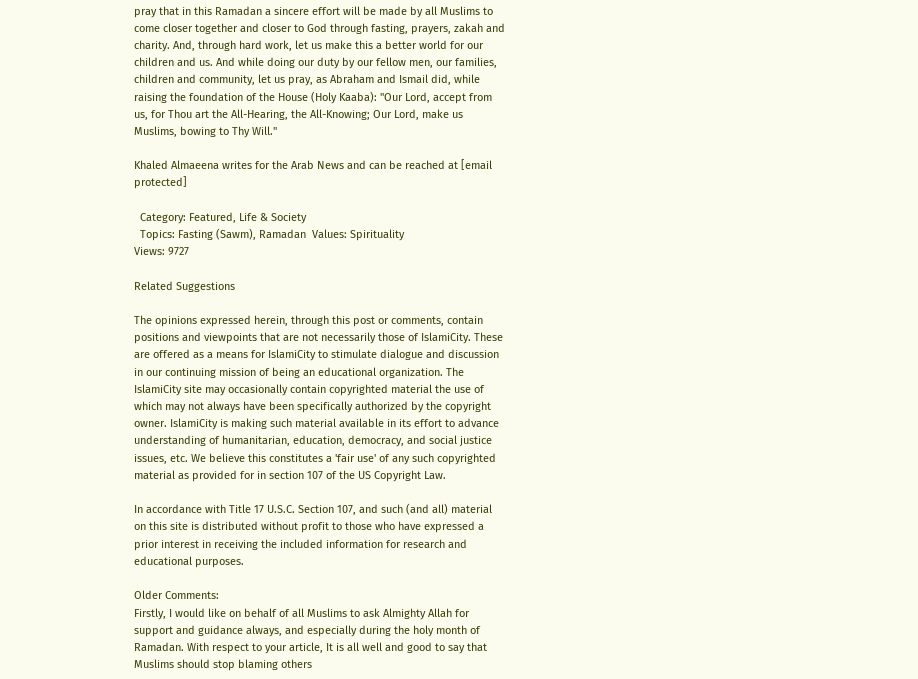pray that in this Ramadan a sincere effort will be made by all Muslims to come closer together and closer to God through fasting, prayers, zakah and charity. And, through hard work, let us make this a better world for our children and us. And while doing our duty by our fellow men, our families, children and community, let us pray, as Abraham and Ismail did, while raising the foundation of the House (Holy Kaaba): "Our Lord, accept from us, for Thou art the All-Hearing, the All-Knowing; Our Lord, make us Muslims, bowing to Thy Will."

Khaled Almaeena writes for the Arab News and can be reached at [email protected]

  Category: Featured, Life & Society
  Topics: Fasting (Sawm), Ramadan  Values: Spirituality
Views: 9727

Related Suggestions

The opinions expressed herein, through this post or comments, contain positions and viewpoints that are not necessarily those of IslamiCity. These are offered as a means for IslamiCity to stimulate dialogue and discussion in our continuing mission of being an educational organization. The IslamiCity site may occasionally contain copyrighted material the use of which may not always have been specifically authorized by the copyright owner. IslamiCity is making such material available in its effort to advance understanding of humanitarian, education, democracy, and social justice issues, etc. We believe this constitutes a 'fair use' of any such copyrighted material as provided for in section 107 of the US Copyright Law.

In accordance with Title 17 U.S.C. Section 107, and such (and all) material on this site is distributed without profit to those who have expressed a prior interest in receiving the included information for research and educational purposes.

Older Comments:
Firstly, I would like on behalf of all Muslims to ask Almighty Allah for support and guidance always, and especially during the holy month of Ramadan. With respect to your article, It is all well and good to say that Muslims should stop blaming others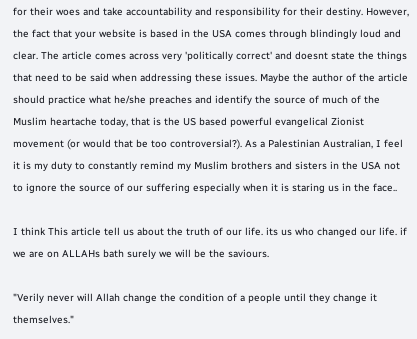for their woes and take accountability and responsibility for their destiny. However, the fact that your website is based in the USA comes through blindingly loud and clear. The article comes across very 'politically correct' and doesnt state the things that need to be said when addressing these issues. Maybe the author of the article should practice what he/she preaches and identify the source of much of the Muslim heartache today, that is the US based powerful evangelical Zionist movement (or would that be too controversial?). As a Palestinian Australian, I feel it is my duty to constantly remind my Muslim brothers and sisters in the USA not to ignore the source of our suffering especially when it is staring us in the face..

I think This article tell us about the truth of our life. its us who changed our life. if we are on ALLAHs bath surely we will be the saviours.

"Verily never will Allah change the condition of a people until they change it themselves."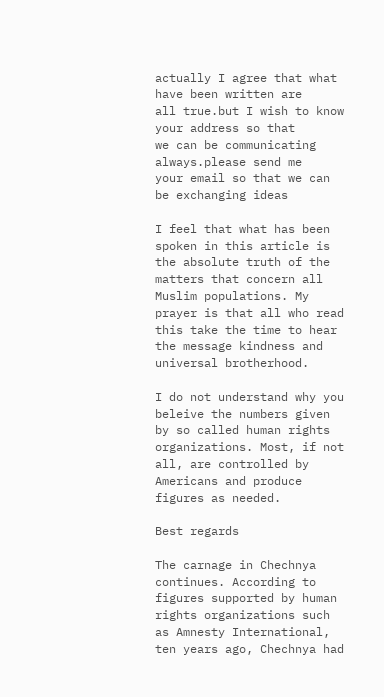actually I agree that what have been written are
all true.but I wish to know your address so that
we can be communicating always.please send me
your email so that we can be exchanging ideas

I feel that what has been spoken in this article is the absolute truth of the matters that concern all Muslim populations. My prayer is that all who read this take the time to hear the message kindness and universal brotherhood.

I do not understand why you beleive the numbers given by so called human rights organizations. Most, if not all, are controlled by Americans and produce figures as needed.

Best regards

The carnage in Chechnya continues. According to figures supported by human rights organizations such as Amnesty International, ten years ago, Chechnya had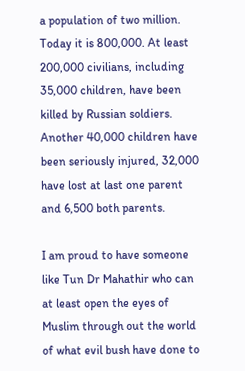a population of two million. Today it is 800,000. At least 200,000 civilians, including 35,000 children, have been killed by Russian soldiers. Another 40,000 children have been seriously injured, 32,000 have lost at last one parent and 6,500 both parents.

I am proud to have someone like Tun Dr Mahathir who can at least open the eyes of Muslim through out the world of what evil bush have done to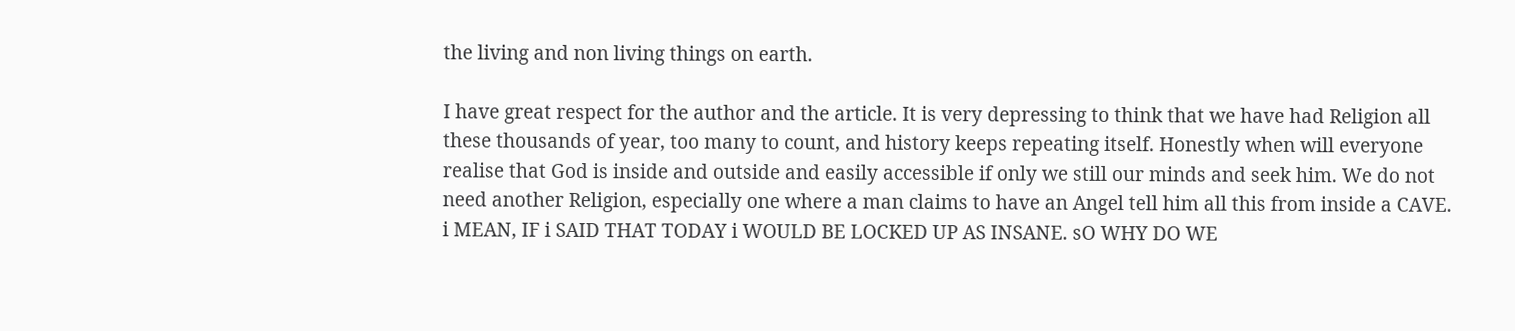the living and non living things on earth.

I have great respect for the author and the article. It is very depressing to think that we have had Religion all these thousands of year, too many to count, and history keeps repeating itself. Honestly when will everyone realise that God is inside and outside and easily accessible if only we still our minds and seek him. We do not need another Religion, especially one where a man claims to have an Angel tell him all this from inside a CAVE. i MEAN, IF i SAID THAT TODAY i WOULD BE LOCKED UP AS INSANE. sO WHY DO WE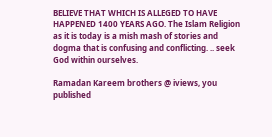BELIEVE THAT WHICH IS ALLEGED TO HAVE HAPPENED 1400 YEARS AGO. The Islam Religion as it is today is a mish mash of stories and dogma that is confusing and conflicting. .. seek God within ourselves.

Ramadan Kareem brothers @ iviews, you published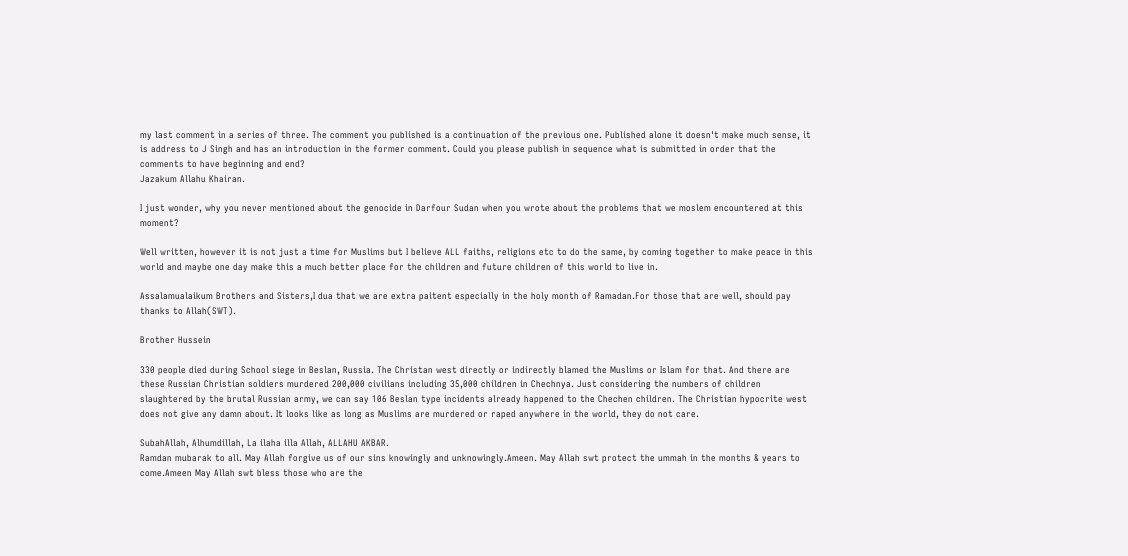my last comment in a series of three. The comment you published is a continuation of the previous one. Published alone it doesn't make much sense, it is address to J Singh and has an introduction in the former comment. Could you please publish in sequence what is submitted in order that the comments to have beginning and end?
Jazakum Allahu Khairan.

I just wonder, why you never mentioned about the genocide in Darfour Sudan when you wrote about the problems that we moslem encountered at this moment?

Well written, however it is not just a time for Muslims but I believe ALL faiths, religions etc to do the same, by coming together to make peace in this world and maybe one day make this a much better place for the children and future children of this world to live in.

Assalamualaikum Brothers and Sisters,I dua that we are extra paitent especially in the holy month of Ramadan.For those that are well, should pay thanks to Allah(SWT).

Brother Hussein

330 people died during School siege in Beslan, Russia. The Christan west directly or indirectly blamed the Muslims or Islam for that. And there are these Russian Christian soldiers murdered 200,000 civilians including 35,000 children in Chechnya. Just considering the numbers of children slaughtered by the brutal Russian army, we can say 106 Beslan type incidents already happened to the Chechen children. The Christian hypocrite west does not give any damn about. It looks like as long as Muslims are murdered or raped anywhere in the world, they do not care.

SubahAllah, Alhumdillah, La ilaha illa Allah, ALLAHU AKBAR.
Ramdan mubarak to all. May Allah forgive us of our sins knowingly and unknowingly.Ameen. May Allah swt protect the ummah in the months & years to come.Ameen May Allah swt bless those who are the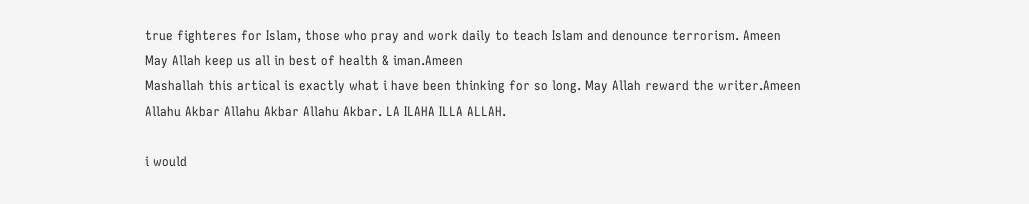true fighteres for Islam, those who pray and work daily to teach Islam and denounce terrorism. Ameen
May Allah keep us all in best of health & iman.Ameen
Mashallah this artical is exactly what i have been thinking for so long. May Allah reward the writer.Ameen
Allahu Akbar Allahu Akbar Allahu Akbar. LA ILAHA ILLA ALLAH.

i would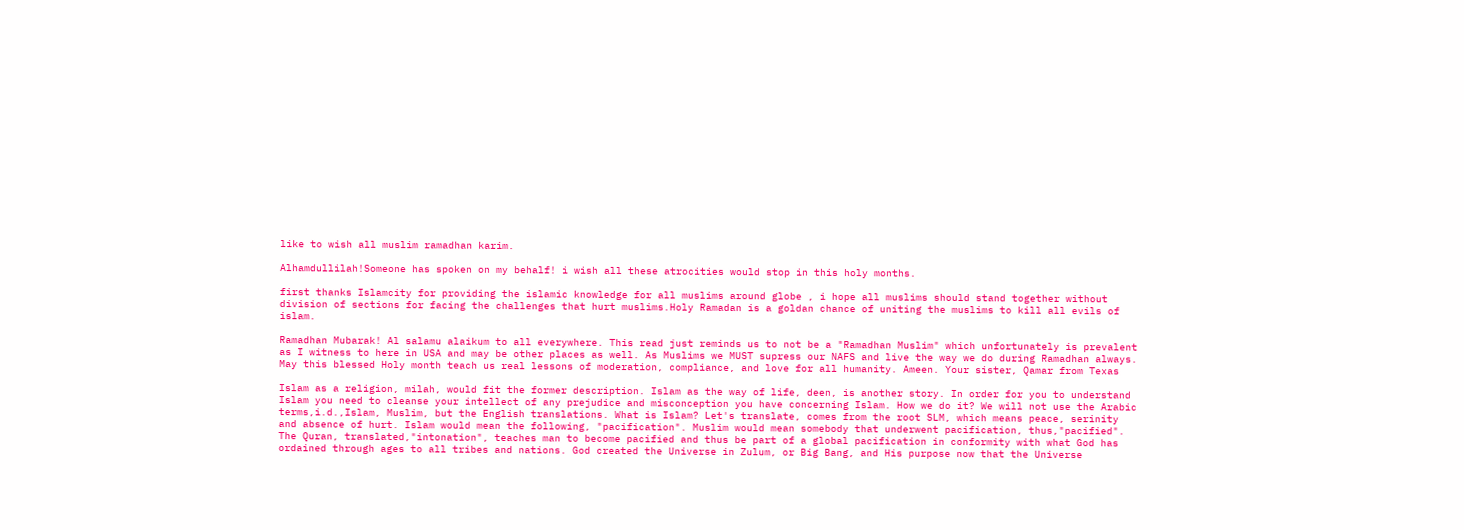like to wish all muslim ramadhan karim.

Alhamdullilah!Someone has spoken on my behalf! i wish all these atrocities would stop in this holy months.

first thanks Islamcity for providing the islamic knowledge for all muslims around globe , i hope all muslims should stand together without division of sections for facing the challenges that hurt muslims.Holy Ramadan is a goldan chance of uniting the muslims to kill all evils of islam.

Ramadhan Mubarak! Al salamu alaikum to all everywhere. This read just reminds us to not be a "Ramadhan Muslim" which unfortunately is prevalent as I witness to here in USA and may be other places as well. As Muslims we MUST supress our NAFS and live the way we do during Ramadhan always. May this blessed Holy month teach us real lessons of moderation, compliance, and love for all humanity. Ameen. Your sister, Qamar from Texas

Islam as a religion, milah, would fit the former description. Islam as the way of life, deen, is another story. In order for you to understand Islam you need to cleanse your intellect of any prejudice and misconception you have concerning Islam. How we do it? We will not use the Arabic terms,i.d.,Islam, Muslim, but the English translations. What is Islam? Let's translate, comes from the root SLM, which means peace, serinity and absence of hurt. Islam would mean the following, "pacification". Muslim would mean somebody that underwent pacification, thus,"pacified". The Quran, translated,"intonation", teaches man to become pacified and thus be part of a global pacification in conformity with what God has ordained through ages to all tribes and nations. God created the Universe in Zulum, or Big Bang, and His purpose now that the Universe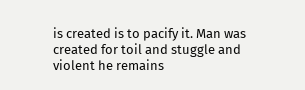is created is to pacify it. Man was created for toil and stuggle and violent he remains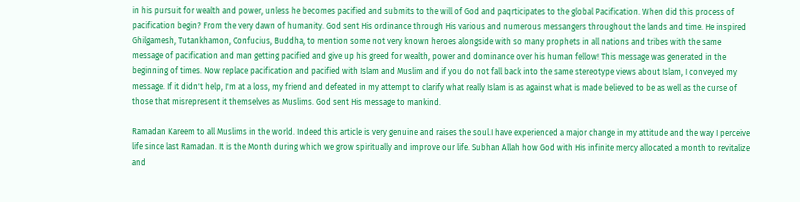in his pursuit for wealth and power, unless he becomes pacified and submits to the will of God and paqrticipates to the global Pacification. When did this process of pacification begin? From the very dawn of humanity. God sent His ordinance through His various and numerous messangers throughout the lands and time. He inspired Ghilgamesh, Tutankhamon, Confucius, Buddha, to mention some not very known heroes alongside with so many prophets in all nations and tribes with the same message of pacification and man getting pacified and give up his greed for wealth, power and dominance over his human fellow! This message was generated in the beginning of times. Now replace pacification and pacified with Islam and Muslim and if you do not fall back into the same stereotype views about Islam, I conveyed my message. If it didn't help, I'm at a loss, my friend and defeated in my attempt to clarify what really Islam is as against what is made believed to be as well as the curse of those that misrepresent it themselves as Muslims. God sent His message to mankind.

Ramadan Kareem to all Muslims in the world. Indeed this article is very genuine and raises the soul.I have experienced a major change in my attitude and the way I perceive life since last Ramadan. It is the Month during which we grow spiritually and improve our life. Subhan Allah how God with His infinite mercy allocated a month to revitalize and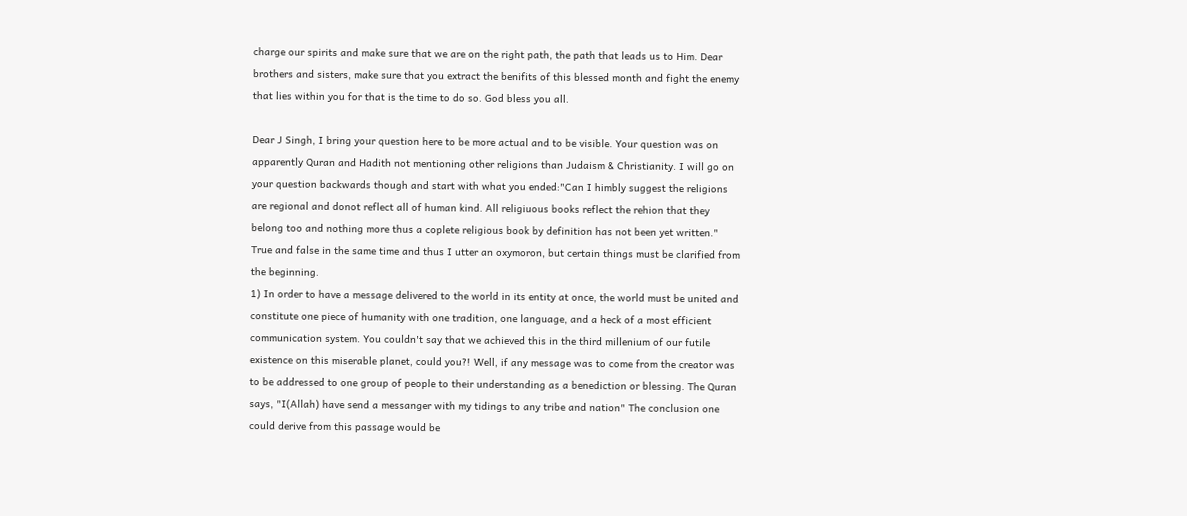charge our spirits and make sure that we are on the right path, the path that leads us to Him. Dear brothers and sisters, make sure that you extract the benifits of this blessed month and fight the enemy that lies within you for that is the time to do so. God bless you all.

Dear J Singh, I bring your question here to be more actual and to be visible. Your question was on apparently Quran and Hadith not mentioning other religions than Judaism & Christianity. I will go on your question backwards though and start with what you ended:"Can I himbly suggest the religions are regional and donot reflect all of human kind. All religiuous books reflect the rehion that they belong too and nothing more thus a coplete religious book by definition has not been yet written."
True and false in the same time and thus I utter an oxymoron, but certain things must be clarified from the beginning.
1) In order to have a message delivered to the world in its entity at once, the world must be united and constitute one piece of humanity with one tradition, one language, and a heck of a most efficient communication system. You couldn't say that we achieved this in the third millenium of our futile existence on this miserable planet, could you?! Well, if any message was to come from the creator was to be addressed to one group of people to their understanding as a benediction or blessing. The Quran says, "I(Allah) have send a messanger with my tidings to any tribe and nation" The conclusion one could derive from this passage would be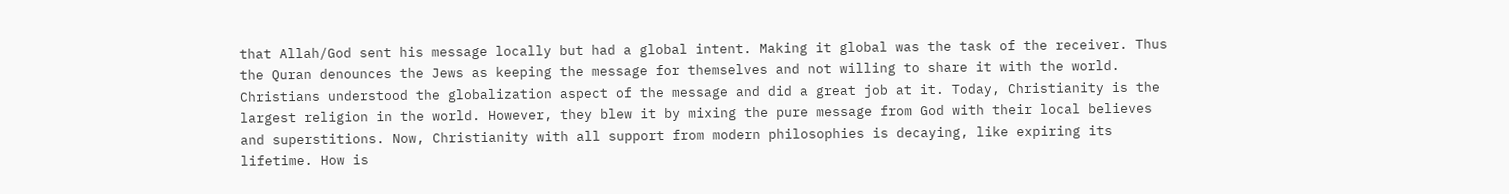that Allah/God sent his message locally but had a global intent. Making it global was the task of the receiver. Thus the Quran denounces the Jews as keeping the message for themselves and not willing to share it with the world. Christians understood the globalization aspect of the message and did a great job at it. Today, Christianity is the largest religion in the world. However, they blew it by mixing the pure message from God with their local believes and superstitions. Now, Christianity with all support from modern philosophies is decaying, like expiring its lifetime. How is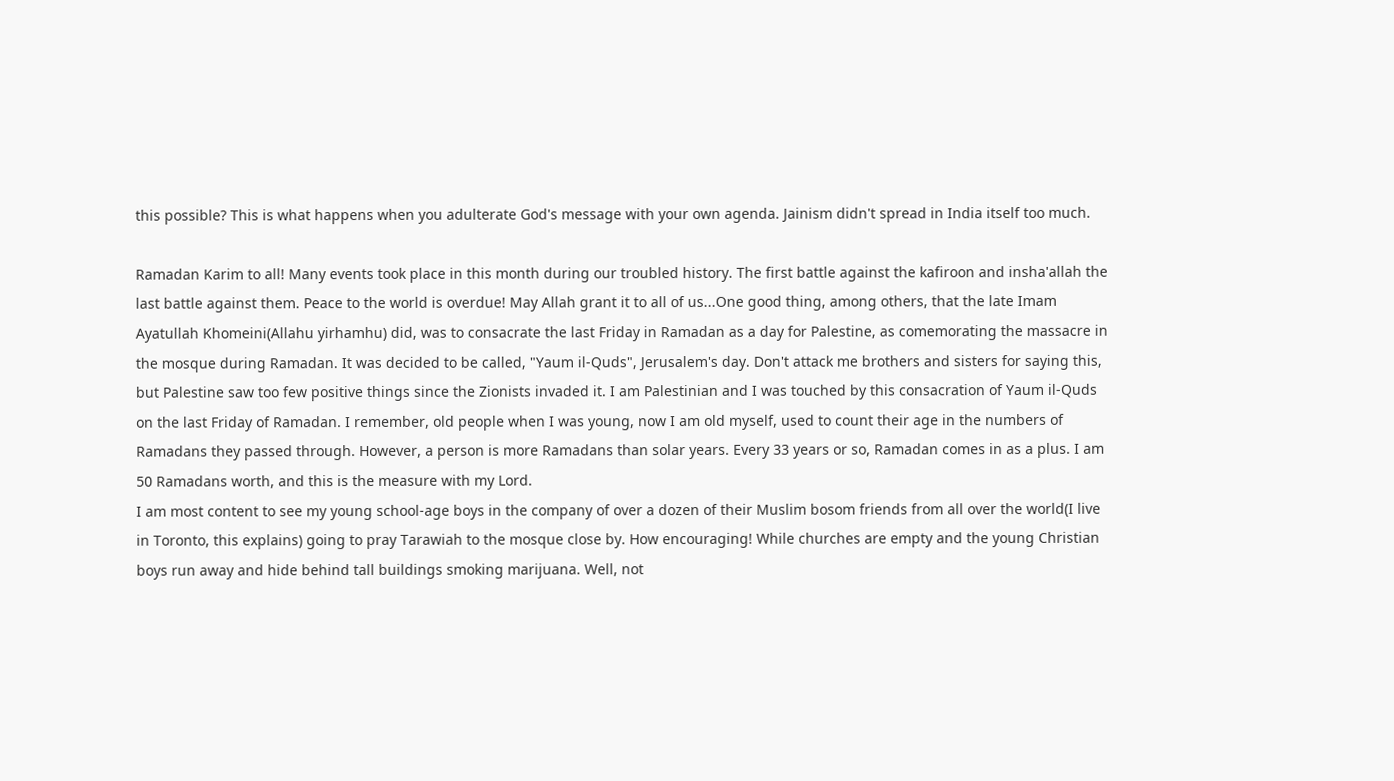this possible? This is what happens when you adulterate God's message with your own agenda. Jainism didn't spread in India itself too much.

Ramadan Karim to all! Many events took place in this month during our troubled history. The first battle against the kafiroon and insha'allah the last battle against them. Peace to the world is overdue! May Allah grant it to all of us...One good thing, among others, that the late Imam Ayatullah Khomeini(Allahu yirhamhu) did, was to consacrate the last Friday in Ramadan as a day for Palestine, as comemorating the massacre in the mosque during Ramadan. It was decided to be called, "Yaum il-Quds", Jerusalem's day. Don't attack me brothers and sisters for saying this, but Palestine saw too few positive things since the Zionists invaded it. I am Palestinian and I was touched by this consacration of Yaum il-Quds on the last Friday of Ramadan. I remember, old people when I was young, now I am old myself, used to count their age in the numbers of Ramadans they passed through. However, a person is more Ramadans than solar years. Every 33 years or so, Ramadan comes in as a plus. I am 50 Ramadans worth, and this is the measure with my Lord.
I am most content to see my young school-age boys in the company of over a dozen of their Muslim bosom friends from all over the world(I live in Toronto, this explains) going to pray Tarawiah to the mosque close by. How encouraging! While churches are empty and the young Christian boys run away and hide behind tall buildings smoking marijuana. Well, not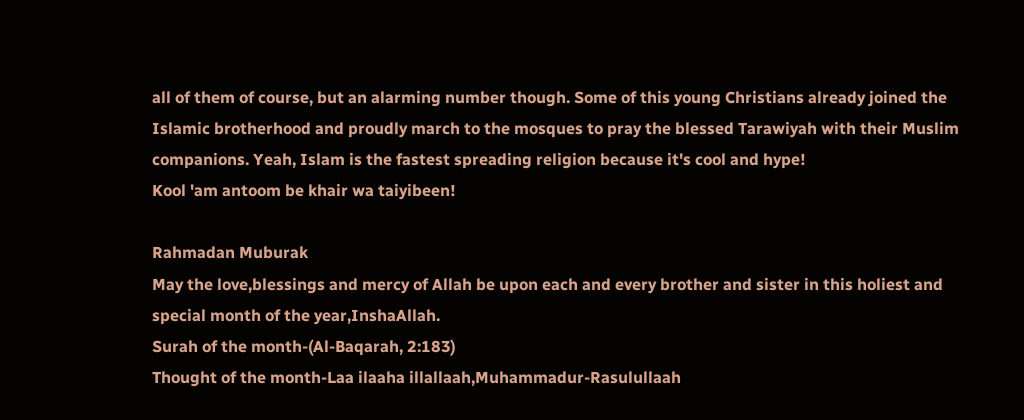all of them of course, but an alarming number though. Some of this young Christians already joined the Islamic brotherhood and proudly march to the mosques to pray the blessed Tarawiyah with their Muslim companions. Yeah, Islam is the fastest spreading religion because it's cool and hype!
Kool 'am antoom be khair wa taiyibeen!

Rahmadan Muburak
May the love,blessings and mercy of Allah be upon each and every brother and sister in this holiest and special month of the year,InshaAllah.
Surah of the month-(Al-Baqarah, 2:183)
Thought of the month-Laa ilaaha illallaah,Muhammadur-Rasulullaah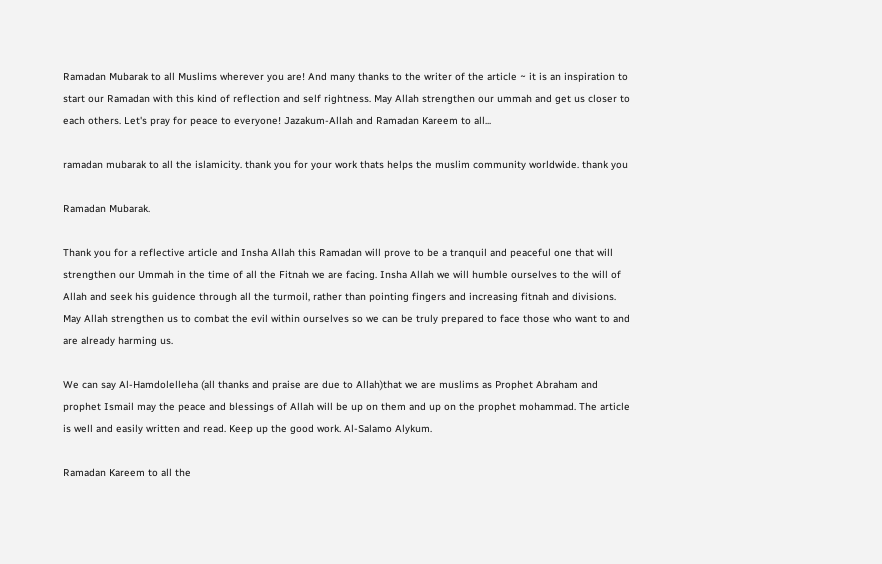Ramadan Mubarak to all Muslims wherever you are! And many thanks to the writer of the article ~ it is an inspiration to start our Ramadan with this kind of reflection and self rightness. May Allah strengthen our ummah and get us closer to each others. Let's pray for peace to everyone! Jazakum-Allah and Ramadan Kareem to all...

ramadan mubarak to all the islamicity. thank you for your work thats helps the muslim community worldwide. thank you

Ramadan Mubarak.

Thank you for a reflective article and Insha Allah this Ramadan will prove to be a tranquil and peaceful one that will strengthen our Ummah in the time of all the Fitnah we are facing. Insha Allah we will humble ourselves to the will of Allah and seek his guidence through all the turmoil, rather than pointing fingers and increasing fitnah and divisions.
May Allah strengthen us to combat the evil within ourselves so we can be truly prepared to face those who want to and are already harming us.

We can say Al-Hamdolelleha (all thanks and praise are due to Allah)that we are muslims as Prophet Abraham and prophet Ismail may the peace and blessings of Allah will be up on them and up on the prophet mohammad. The article is well and easily written and read. Keep up the good work. Al-Salamo Alykum.

Ramadan Kareem to all the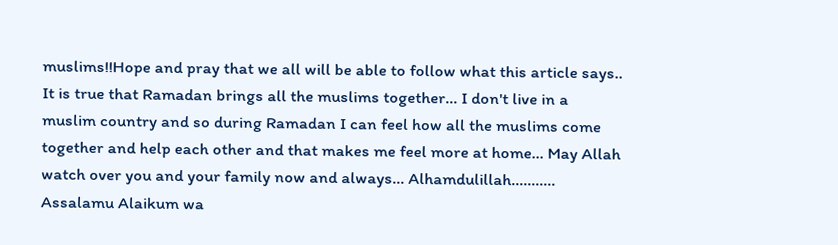muslims!!Hope and pray that we all will be able to follow what this article says.. It is true that Ramadan brings all the muslims together... I don't live in a muslim country and so during Ramadan I can feel how all the muslims come together and help each other and that makes me feel more at home... May Allah watch over you and your family now and always... Alhamdulillah........... Assalamu Alaikum wa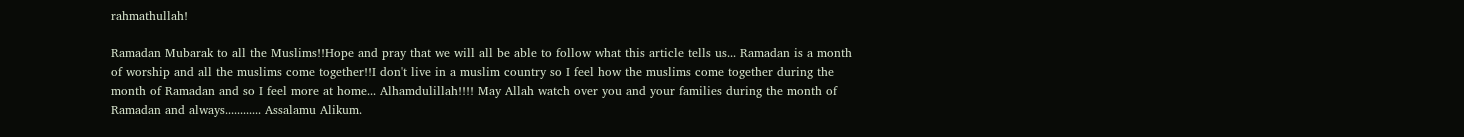rahmathullah!

Ramadan Mubarak to all the Muslims!!Hope and pray that we will all be able to follow what this article tells us... Ramadan is a month of worship and all the muslims come together!!I don't live in a muslim country so I feel how the muslims come together during the month of Ramadan and so I feel more at home... Alhamdulillah!!!! May Allah watch over you and your families during the month of Ramadan and always............ Assalamu Alikum.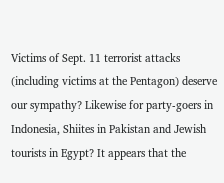Victims of Sept. 11 terrorist attacks (including victims at the Pentagon) deserve our sympathy? Likewise for party-goers in Indonesia, Shiites in Pakistan and Jewish tourists in Egypt? It appears that the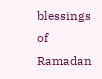blessings of Ramadan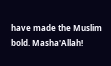have made the Muslim bold. Masha'Allah!